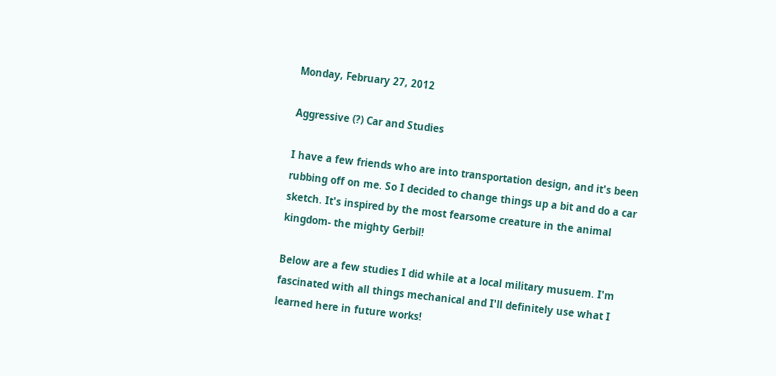Monday, February 27, 2012

Aggressive (?) Car and Studies

I have a few friends who are into transportation design, and it's been
rubbing off on me. So I decided to change things up a bit and do a car
sketch. It's inspired by the most fearsome creature in the animal
kingdom- the mighty Gerbil!

Below are a few studies I did while at a local military musuem. I'm
fascinated with all things mechanical and I'll definitely use what I
learned here in future works!